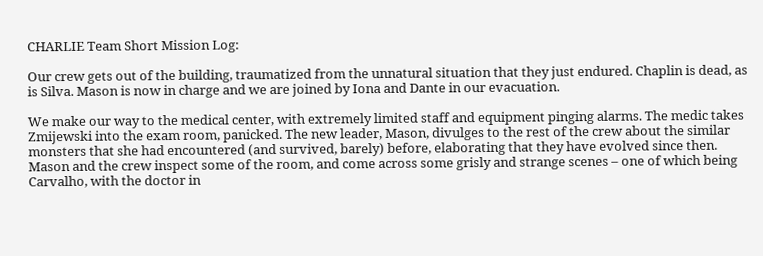CHARLIE Team Short Mission Log:

Our crew gets out of the building, traumatized from the unnatural situation that they just endured. Chaplin is dead, as is Silva. Mason is now in charge and we are joined by Iona and Dante in our evacuation.

We make our way to the medical center, with extremely limited staff and equipment pinging alarms. The medic takes Zmijewski into the exam room, panicked. The new leader, Mason, divulges to the rest of the crew about the similar monsters that she had encountered (and survived, barely) before, elaborating that they have evolved since then. Mason and the crew inspect some of the room, and come across some grisly and strange scenes – one of which being Carvalho, with the doctor in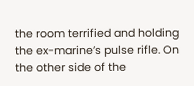the room terrified and holding the ex-marine’s pulse rifle. On the other side of the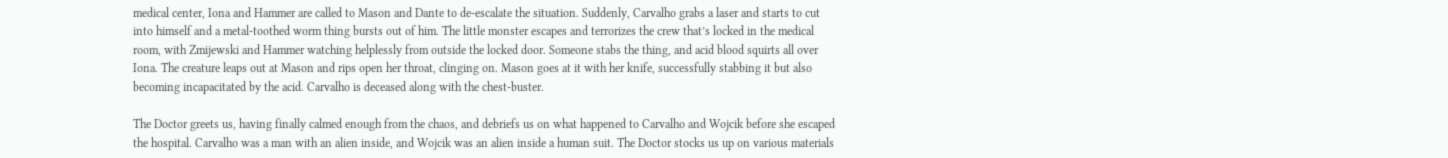medical center, Iona and Hammer are called to Mason and Dante to de-escalate the situation. Suddenly, Carvalho grabs a laser and starts to cut into himself and a metal-toothed worm thing bursts out of him. The little monster escapes and terrorizes the crew that’s locked in the medical room, with Zmijewski and Hammer watching helplessly from outside the locked door. Someone stabs the thing, and acid blood squirts all over Iona. The creature leaps out at Mason and rips open her throat, clinging on. Mason goes at it with her knife, successfully stabbing it but also becoming incapacitated by the acid. Carvalho is deceased along with the chest-buster.

The Doctor greets us, having finally calmed enough from the chaos, and debriefs us on what happened to Carvalho and Wojcik before she escaped the hospital. Carvalho was a man with an alien inside, and Wojcik was an alien inside a human suit. The Doctor stocks us up on various materials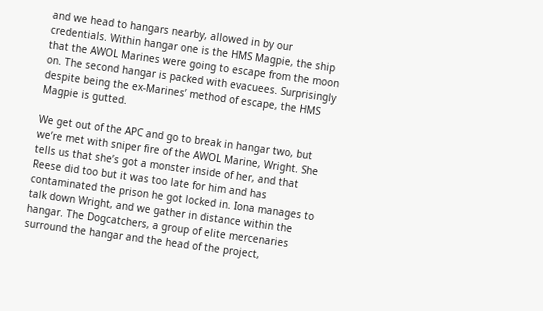and we head to hangars nearby, allowed in by our credentials. Within hangar one is the HMS Magpie, the ship that the AWOL Marines were going to escape from the moon on. The second hangar is packed with evacuees. Surprisingly despite being the ex-Marines’ method of escape, the HMS Magpie is gutted.

We get out of the APC and go to break in hangar two, but we’re met with sniper fire of the AWOL Marine, Wright. She tells us that she’s got a monster inside of her, and that Reese did too but it was too late for him and has contaminated the prison he got locked in. Iona manages to talk down Wright, and we gather in distance within the hangar. The Dogcatchers, a group of elite mercenaries surround the hangar and the head of the project,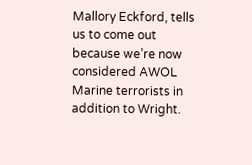Mallory Eckford, tells us to come out because we’re now considered AWOL Marine terrorists in addition to Wright.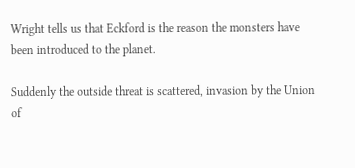Wright tells us that Eckford is the reason the monsters have been introduced to the planet.

Suddenly the outside threat is scattered, invasion by the Union of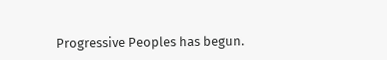Progressive Peoples has begun.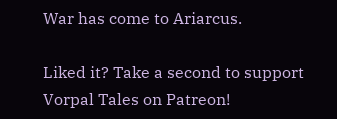War has come to Ariarcus.

Liked it? Take a second to support Vorpal Tales on Patreon!